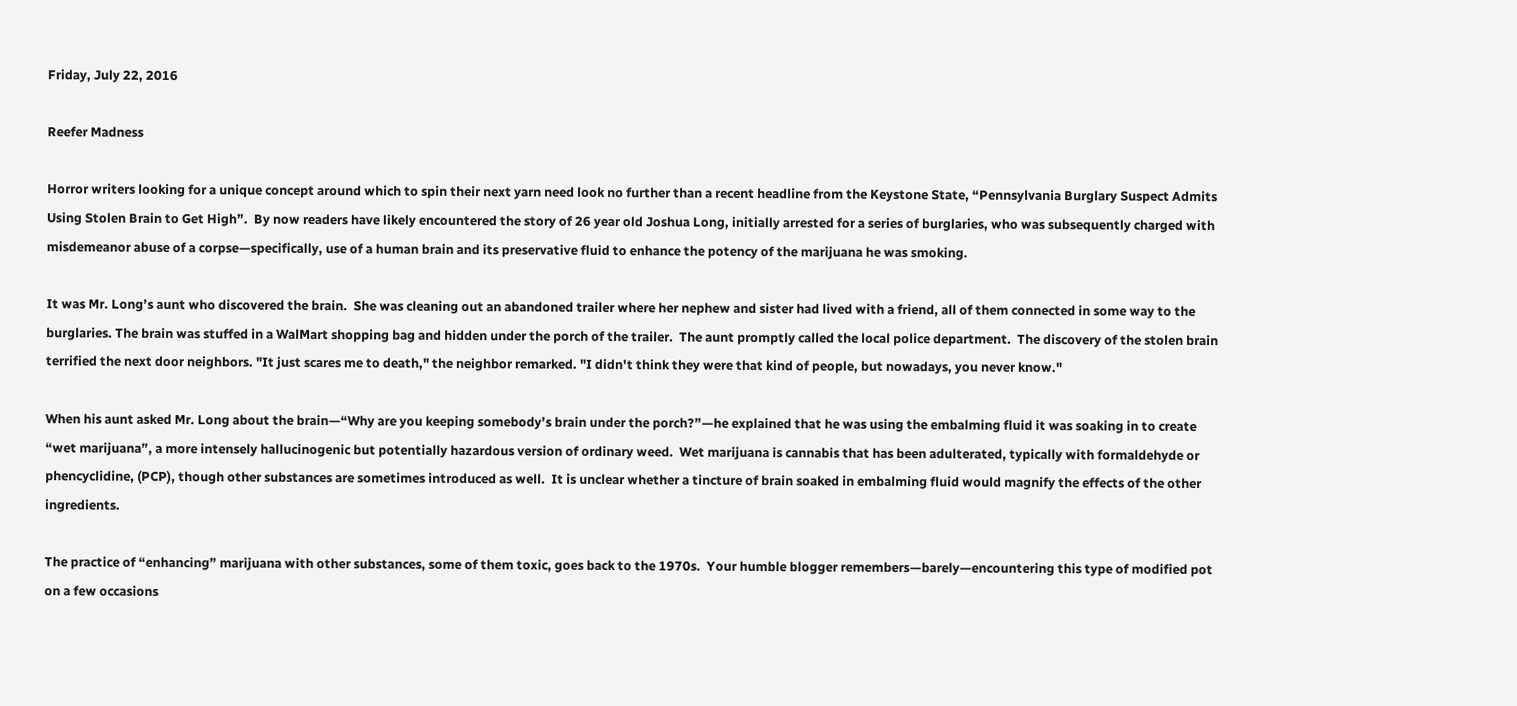Friday, July 22, 2016

Reefer Madness

Horror writers looking for a unique concept around which to spin their next yarn need look no further than a recent headline from the Keystone State, “Pennsylvania Burglary Suspect Admits Using Stolen Brain to Get High”.  By now readers have likely encountered the story of 26 year old Joshua Long, initially arrested for a series of burglaries, who was subsequently charged with misdemeanor abuse of a corpse—specifically, use of a human brain and its preservative fluid to enhance the potency of the marijuana he was smoking.

It was Mr. Long’s aunt who discovered the brain.  She was cleaning out an abandoned trailer where her nephew and sister had lived with a friend, all of them connected in some way to the burglaries. The brain was stuffed in a WalMart shopping bag and hidden under the porch of the trailer.  The aunt promptly called the local police department.  The discovery of the stolen brain terrified the next door neighbors. "It just scares me to death," the neighbor remarked. "I didn't think they were that kind of people, but nowadays, you never know."

When his aunt asked Mr. Long about the brain—“Why are you keeping somebody’s brain under the porch?”—he explained that he was using the embalming fluid it was soaking in to create “wet marijuana”, a more intensely hallucinogenic but potentially hazardous version of ordinary weed.  Wet marijuana is cannabis that has been adulterated, typically with formaldehyde or phencyclidine, (PCP), though other substances are sometimes introduced as well.  It is unclear whether a tincture of brain soaked in embalming fluid would magnify the effects of the other ingredients.

The practice of “enhancing” marijuana with other substances, some of them toxic, goes back to the 1970s.  Your humble blogger remembers—barely—encountering this type of modified pot on a few occasions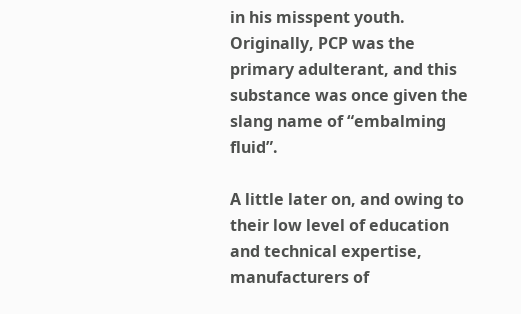in his misspent youth.  Originally, PCP was the primary adulterant, and this substance was once given the slang name of “embalming fluid”.

A little later on, and owing to their low level of education and technical expertise, manufacturers of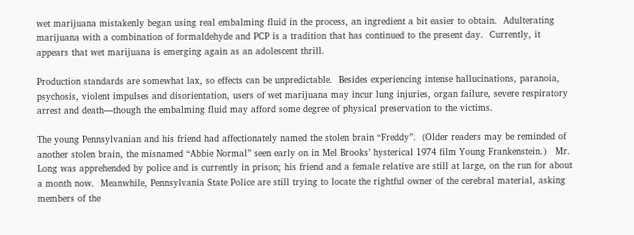wet marijuana mistakenly began using real embalming fluid in the process, an ingredient a bit easier to obtain.  Adulterating marijuana with a combination of formaldehyde and PCP is a tradition that has continued to the present day.  Currently, it appears that wet marijuana is emerging again as an adolescent thrill.

Production standards are somewhat lax, so effects can be unpredictable.  Besides experiencing intense hallucinations, paranoia, psychosis, violent impulses and disorientation, users of wet marijuana may incur lung injuries, organ failure, severe respiratory arrest and death—though the embalming fluid may afford some degree of physical preservation to the victims.

The young Pennsylvanian and his friend had affectionately named the stolen brain “Freddy”.  (Older readers may be reminded of another stolen brain, the misnamed “Abbie Normal” seen early on in Mel Brooks’ hysterical 1974 film Young Frankenstein.)   Mr. Long was apprehended by police and is currently in prison; his friend and a female relative are still at large, on the run for about a month now.  Meanwhile, Pennsylvania State Police are still trying to locate the rightful owner of the cerebral material, asking members of the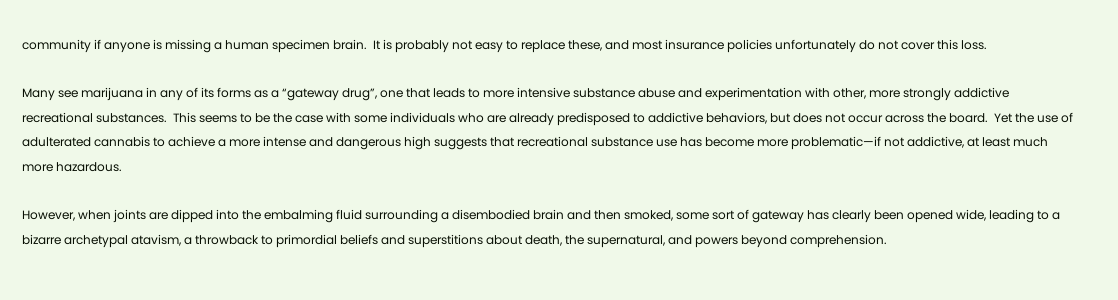community if anyone is missing a human specimen brain.  It is probably not easy to replace these, and most insurance policies unfortunately do not cover this loss.

Many see marijuana in any of its forms as a “gateway drug”, one that leads to more intensive substance abuse and experimentation with other, more strongly addictive recreational substances.  This seems to be the case with some individuals who are already predisposed to addictive behaviors, but does not occur across the board.  Yet the use of adulterated cannabis to achieve a more intense and dangerous high suggests that recreational substance use has become more problematic—if not addictive, at least much more hazardous.

However, when joints are dipped into the embalming fluid surrounding a disembodied brain and then smoked, some sort of gateway has clearly been opened wide, leading to a bizarre archetypal atavism, a throwback to primordial beliefs and superstitions about death, the supernatural, and powers beyond comprehension.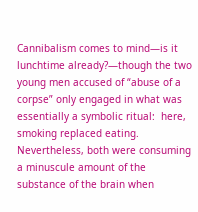Cannibalism comes to mind—is it lunchtime already?—though the two young men accused of “abuse of a corpse” only engaged in what was essentially a symbolic ritual:  here, smoking replaced eating.  Nevertheless, both were consuming a minuscule amount of the substance of the brain when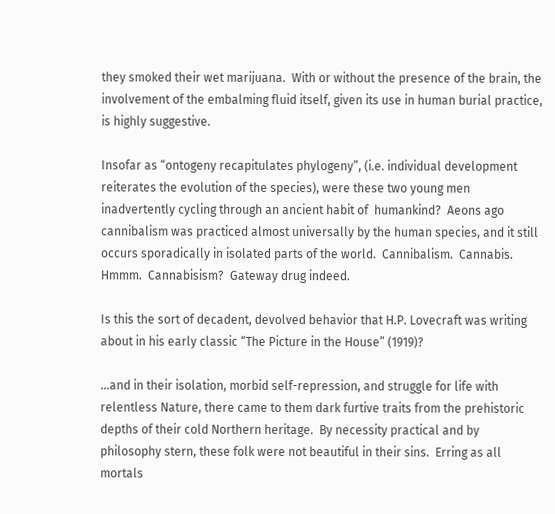they smoked their wet marijuana.  With or without the presence of the brain, the involvement of the embalming fluid itself, given its use in human burial practice, is highly suggestive.

Insofar as “ontogeny recapitulates phylogeny”, (i.e. individual development reiterates the evolution of the species), were these two young men inadvertently cycling through an ancient habit of  humankind?  Aeons ago cannibalism was practiced almost universally by the human species, and it still occurs sporadically in isolated parts of the world.  Cannibalism.  Cannabis.  Hmmm.  Cannabisism?  Gateway drug indeed.

Is this the sort of decadent, devolved behavior that H.P. Lovecraft was writing about in his early classic “The Picture in the House” (1919)?

…and in their isolation, morbid self-repression, and struggle for life with relentless Nature, there came to them dark furtive traits from the prehistoric depths of their cold Northern heritage.  By necessity practical and by philosophy stern, these folk were not beautiful in their sins.  Erring as all mortals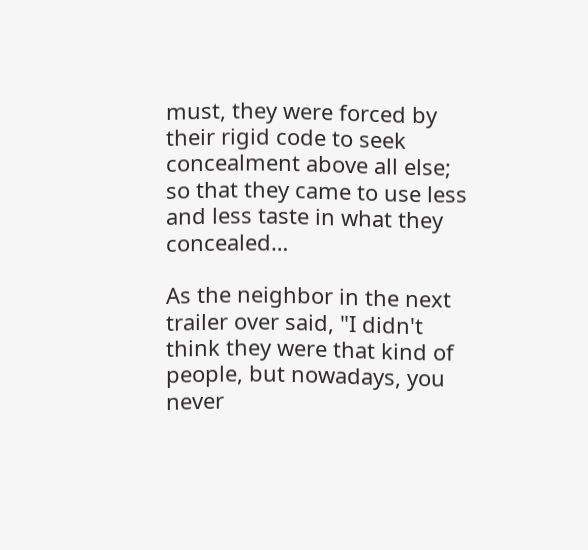must, they were forced by their rigid code to seek concealment above all else; so that they came to use less and less taste in what they concealed…

As the neighbor in the next trailer over said, "I didn't think they were that kind of people, but nowadays, you never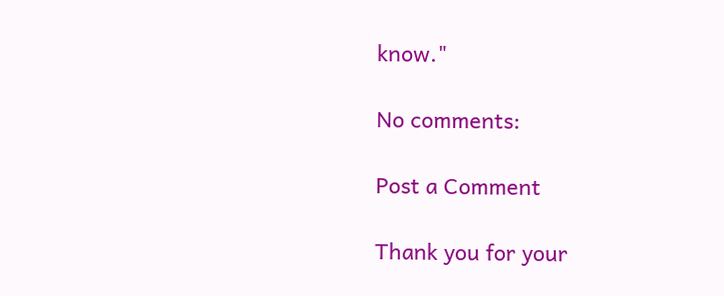know."

No comments:

Post a Comment

Thank you for your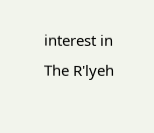interest in The R'lyeh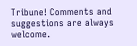Tribune! Comments and suggestions are always welcome.